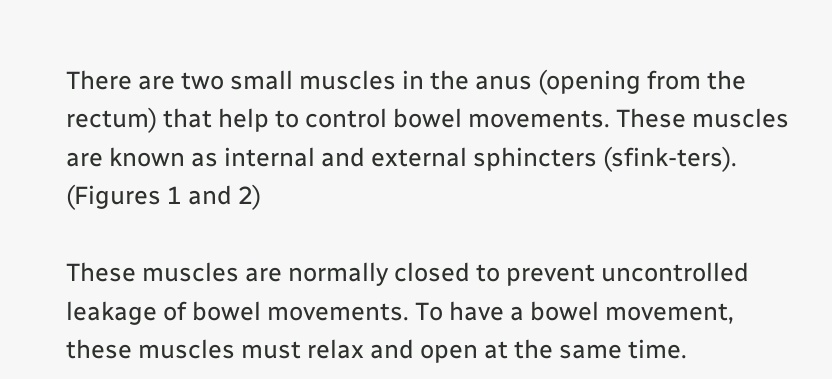There are two small muscles in the anus (opening from the rectum) that help to control bowel movements. These muscles are known as internal and external sphincters (sfink-ters). (Figures 1 and 2)

These muscles are normally closed to prevent uncontrolled leakage of bowel movements. To have a bowel movement, these muscles must relax and open at the same time.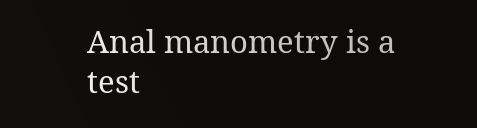Anal manometry is a test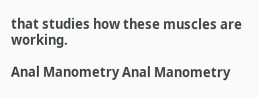that studies how these muscles are working.

Anal Manometry Anal Manometry